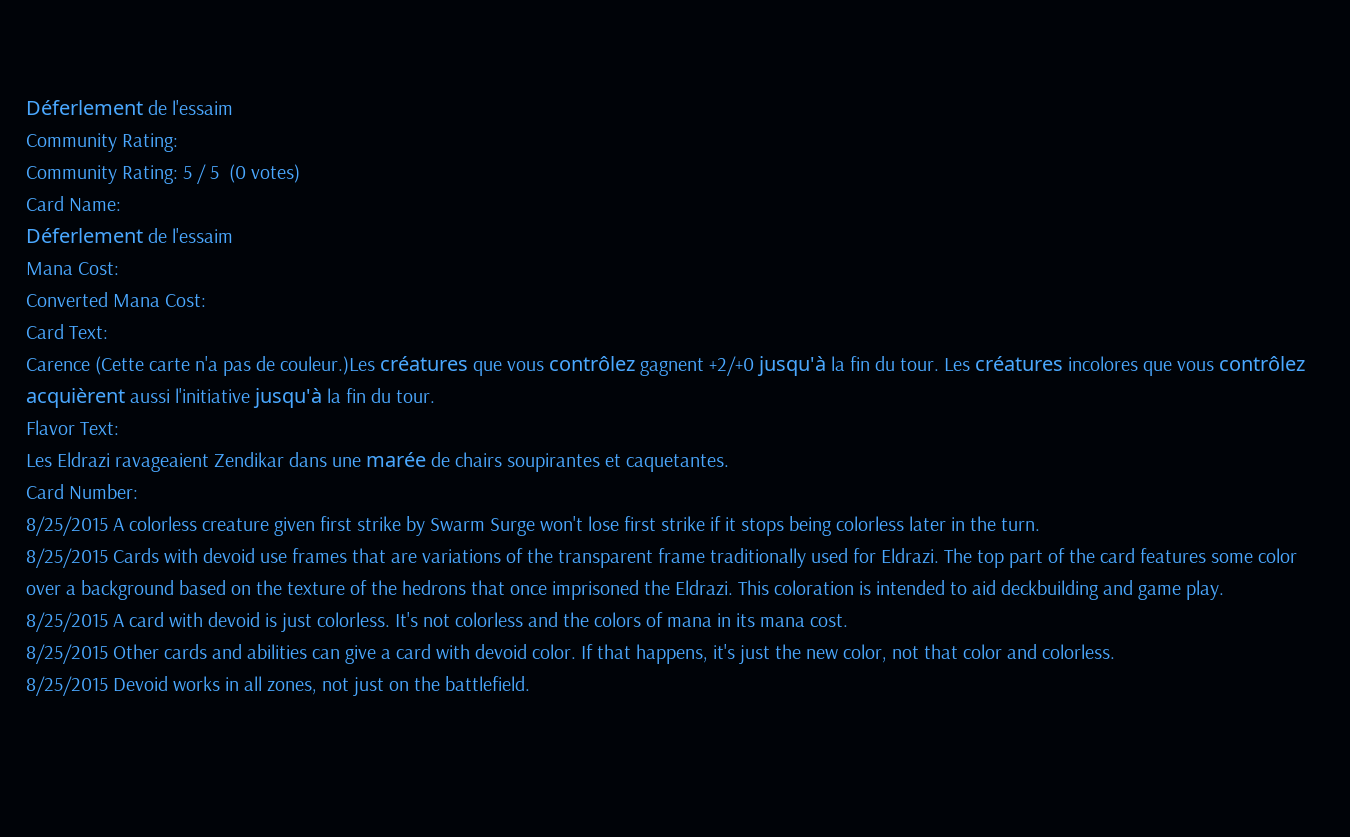Déferlement de l'essaim
Community Rating:
Community Rating: 5 / 5  (0 votes)
Card Name:
Déferlement de l'essaim
Mana Cost:
Converted Mana Cost:
Card Text:
Carence (Cette carte n'a pas de couleur.)Les créatures que vous contrôlez gagnent +2/+0 jusqu'à la fin du tour. Les créatures incolores que vous contrôlez acquièrent aussi l'initiative jusqu'à la fin du tour.
Flavor Text:
Les Eldrazi ravageaient Zendikar dans une marée de chairs soupirantes et caquetantes.
Card Number:
8/25/2015 A colorless creature given first strike by Swarm Surge won't lose first strike if it stops being colorless later in the turn.
8/25/2015 Cards with devoid use frames that are variations of the transparent frame traditionally used for Eldrazi. The top part of the card features some color over a background based on the texture of the hedrons that once imprisoned the Eldrazi. This coloration is intended to aid deckbuilding and game play.
8/25/2015 A card with devoid is just colorless. It's not colorless and the colors of mana in its mana cost.
8/25/2015 Other cards and abilities can give a card with devoid color. If that happens, it's just the new color, not that color and colorless.
8/25/2015 Devoid works in all zones, not just on the battlefield.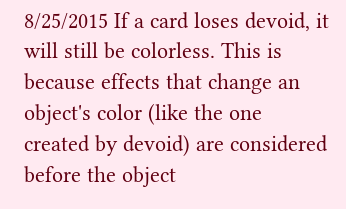8/25/2015 If a card loses devoid, it will still be colorless. This is because effects that change an object's color (like the one created by devoid) are considered before the object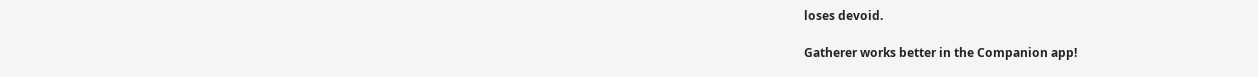loses devoid.

Gatherer works better in the Companion app!